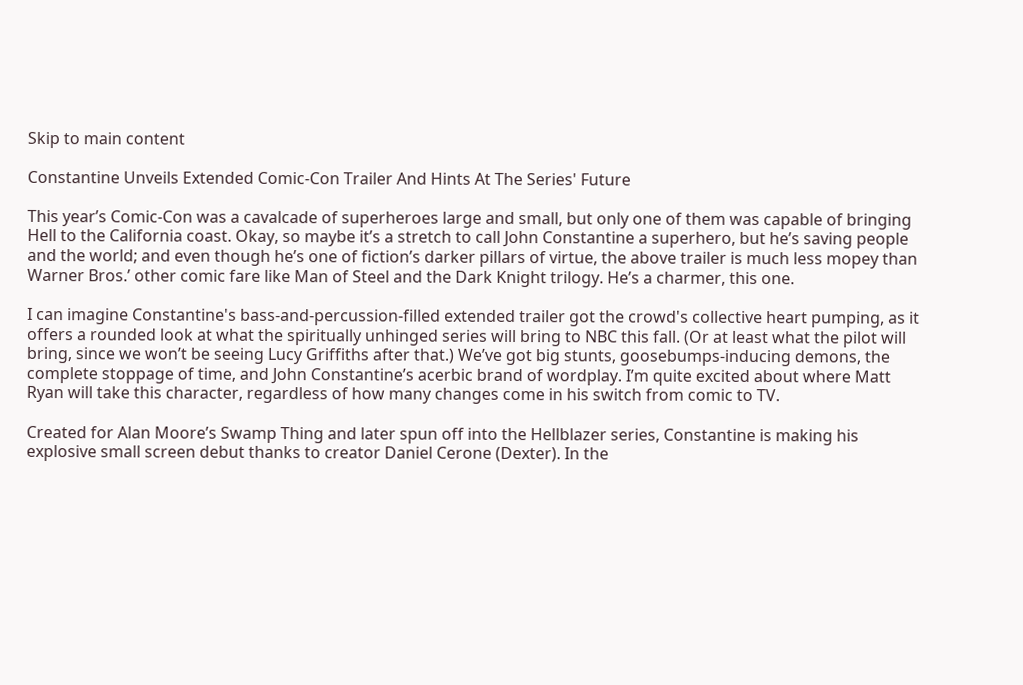Skip to main content

Constantine Unveils Extended Comic-Con Trailer And Hints At The Series' Future

This year’s Comic-Con was a cavalcade of superheroes large and small, but only one of them was capable of bringing Hell to the California coast. Okay, so maybe it’s a stretch to call John Constantine a superhero, but he’s saving people and the world; and even though he’s one of fiction’s darker pillars of virtue, the above trailer is much less mopey than Warner Bros.’ other comic fare like Man of Steel and the Dark Knight trilogy. He’s a charmer, this one.

I can imagine Constantine's bass-and-percussion-filled extended trailer got the crowd's collective heart pumping, as it offers a rounded look at what the spiritually unhinged series will bring to NBC this fall. (Or at least what the pilot will bring, since we won’t be seeing Lucy Griffiths after that.) We’ve got big stunts, goosebumps-inducing demons, the complete stoppage of time, and John Constantine’s acerbic brand of wordplay. I’m quite excited about where Matt Ryan will take this character, regardless of how many changes come in his switch from comic to TV.

Created for Alan Moore’s Swamp Thing and later spun off into the Hellblazer series, Constantine is making his explosive small screen debut thanks to creator Daniel Cerone (Dexter). In the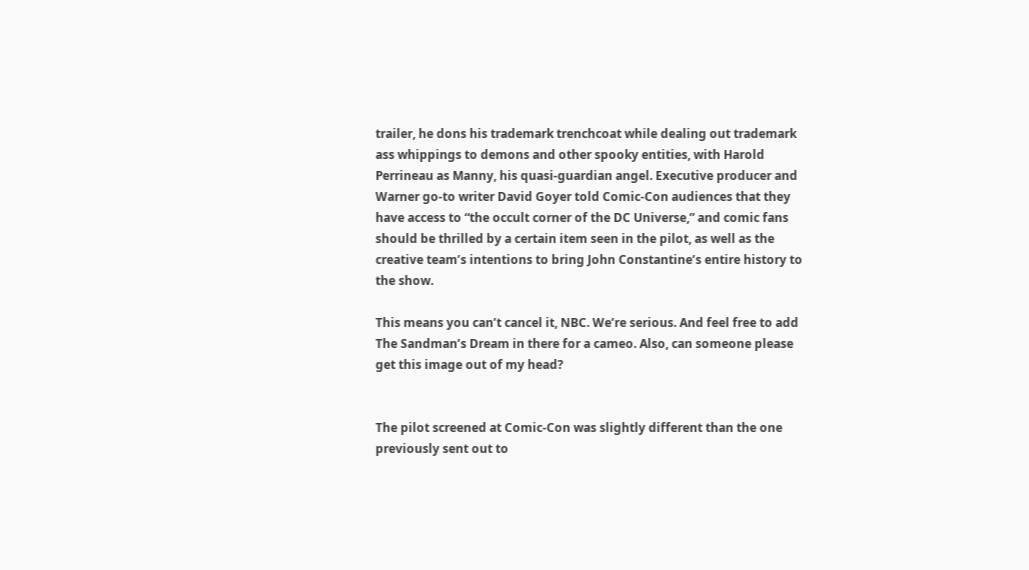trailer, he dons his trademark trenchcoat while dealing out trademark ass whippings to demons and other spooky entities, with Harold Perrineau as Manny, his quasi-guardian angel. Executive producer and Warner go-to writer David Goyer told Comic-Con audiences that they have access to “the occult corner of the DC Universe,” and comic fans should be thrilled by a certain item seen in the pilot, as well as the creative team’s intentions to bring John Constantine’s entire history to the show.

This means you can’t cancel it, NBC. We’re serious. And feel free to add The Sandman’s Dream in there for a cameo. Also, can someone please get this image out of my head?


The pilot screened at Comic-Con was slightly different than the one previously sent out to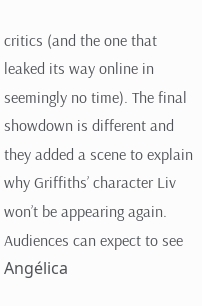critics (and the one that leaked its way online in seemingly no time). The final showdown is different and they added a scene to explain why Griffiths’ character Liv won’t be appearing again. Audiences can expect to see Angélica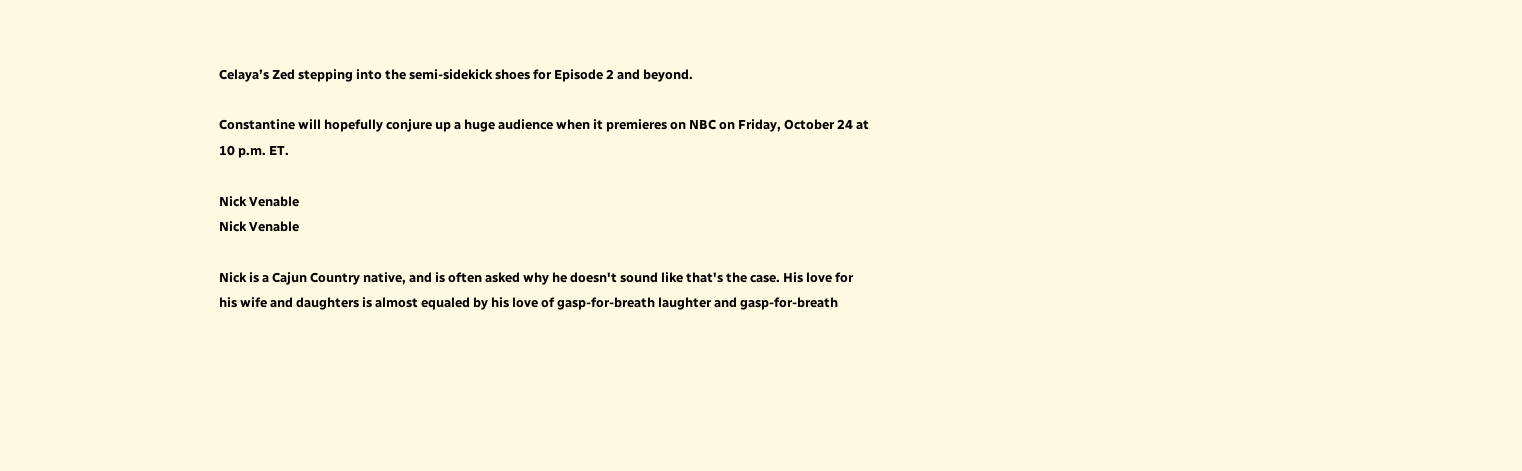Celaya’s Zed stepping into the semi-sidekick shoes for Episode 2 and beyond.

Constantine will hopefully conjure up a huge audience when it premieres on NBC on Friday, October 24 at 10 p.m. ET.

Nick Venable
Nick Venable

Nick is a Cajun Country native, and is often asked why he doesn't sound like that's the case. His love for his wife and daughters is almost equaled by his love of gasp-for-breath laughter and gasp-for-breath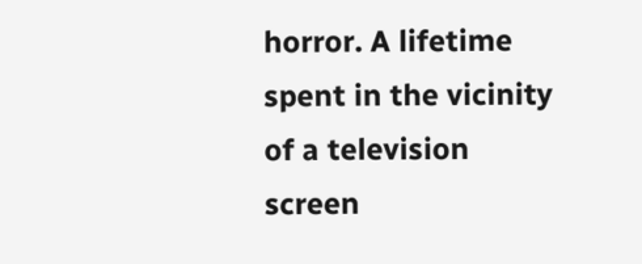horror. A lifetime spent in the vicinity of a television screen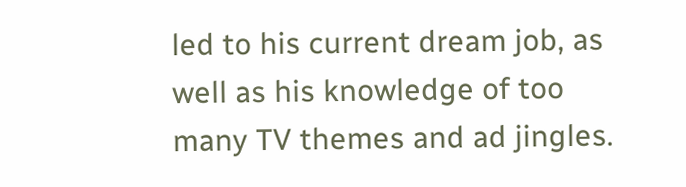led to his current dream job, as well as his knowledge of too many TV themes and ad jingles.